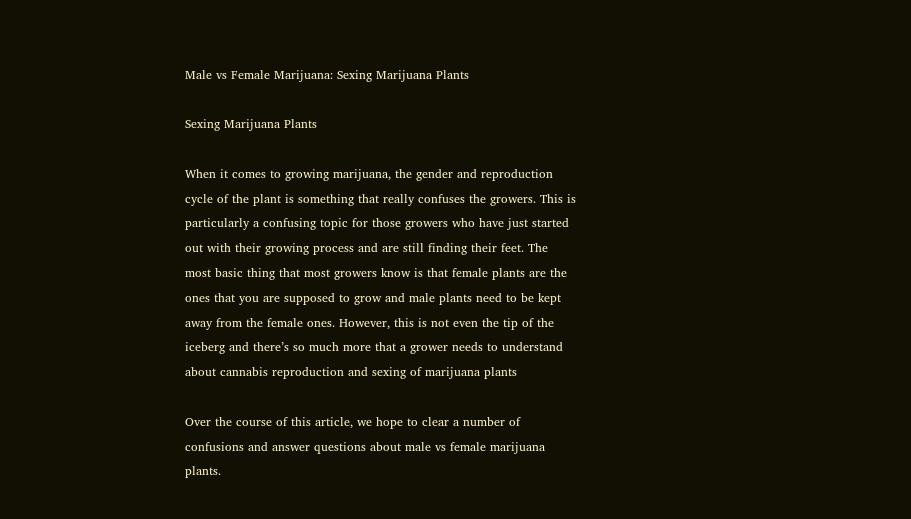Male vs Female Marijuana: Sexing Marijuana Plants

Sexing Marijuana Plants

When it comes to growing marijuana, the gender and reproduction cycle of the plant is something that really confuses the growers. This is particularly a confusing topic for those growers who have just started out with their growing process and are still finding their feet. The most basic thing that most growers know is that female plants are the ones that you are supposed to grow and male plants need to be kept away from the female ones. However, this is not even the tip of the iceberg and there’s so much more that a grower needs to understand about cannabis reproduction and sexing of marijuana plants

Over the course of this article, we hope to clear a number of confusions and answer questions about male vs female marijuana plants.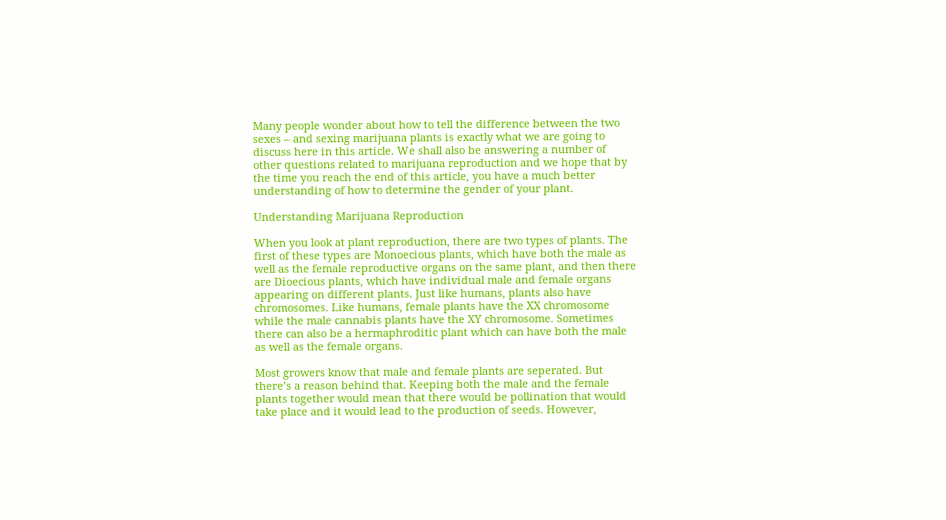Many people wonder about how to tell the difference between the two sexes – and sexing marijuana plants is exactly what we are going to discuss here in this article. We shall also be answering a number of other questions related to marijuana reproduction and we hope that by the time you reach the end of this article, you have a much better understanding of how to determine the gender of your plant.

Understanding Marijuana Reproduction

When you look at plant reproduction, there are two types of plants. The first of these types are Monoecious plants, which have both the male as well as the female reproductive organs on the same plant, and then there are Dioecious plants, which have individual male and female organs appearing on different plants. Just like humans, plants also have chromosomes. Like humans, female plants have the XX chromosome while the male cannabis plants have the XY chromosome. Sometimes there can also be a hermaphroditic plant which can have both the male as well as the female organs.

Most growers know that male and female plants are seperated. But there’s a reason behind that. Keeping both the male and the female plants together would mean that there would be pollination that would take place and it would lead to the production of seeds. However,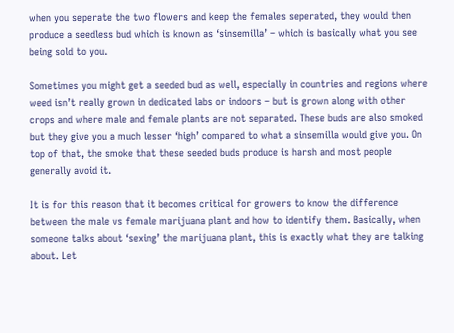when you seperate the two flowers and keep the females seperated, they would then produce a seedless bud which is known as ‘sinsemilla’ – which is basically what you see being sold to you.

Sometimes you might get a seeded bud as well, especially in countries and regions where weed isn’t really grown in dedicated labs or indoors – but is grown along with other crops and where male and female plants are not separated. These buds are also smoked but they give you a much lesser ‘high’ compared to what a sinsemilla would give you. On top of that, the smoke that these seeded buds produce is harsh and most people generally avoid it.

It is for this reason that it becomes critical for growers to know the difference between the male vs female marijuana plant and how to identify them. Basically, when someone talks about ‘sexing’ the marijuana plant, this is exactly what they are talking about. Let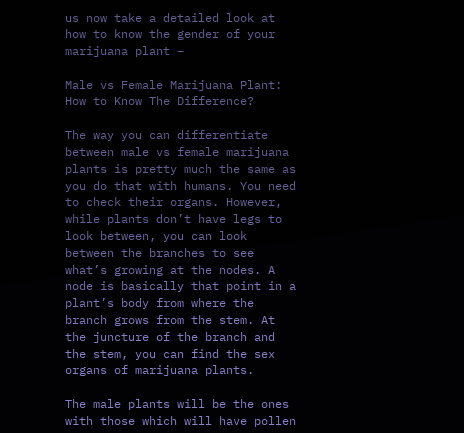us now take a detailed look at how to know the gender of your marijuana plant –

Male vs Female Marijuana Plant: How to Know The Difference?

The way you can differentiate between male vs female marijuana plants is pretty much the same as you do that with humans. You need to check their organs. However, while plants don’t have legs to look between, you can look between the branches to see what’s growing at the nodes. A node is basically that point in a plant’s body from where the branch grows from the stem. At the juncture of the branch and the stem, you can find the sex organs of marijuana plants.

The male plants will be the ones with those which will have pollen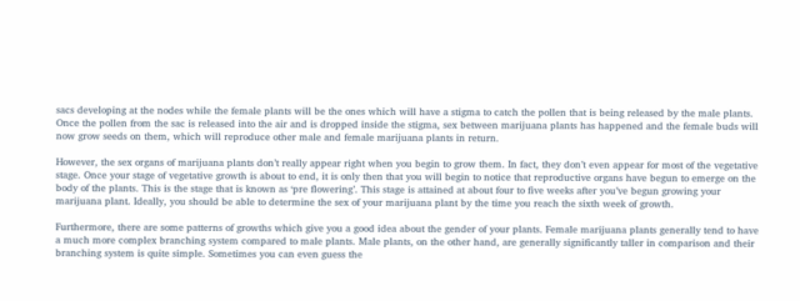sacs developing at the nodes while the female plants will be the ones which will have a stigma to catch the pollen that is being released by the male plants. Once the pollen from the sac is released into the air and is dropped inside the stigma, sex between marijuana plants has happened and the female buds will now grow seeds on them, which will reproduce other male and female marijuana plants in return.

However, the sex organs of marijuana plants don’t really appear right when you begin to grow them. In fact, they don’t even appear for most of the vegetative stage. Once your stage of vegetative growth is about to end, it is only then that you will begin to notice that reproductive organs have begun to emerge on the body of the plants. This is the stage that is known as ‘pre flowering’. This stage is attained at about four to five weeks after you’ve begun growing your marijuana plant. Ideally, you should be able to determine the sex of your marijuana plant by the time you reach the sixth week of growth.

Furthermore, there are some patterns of growths which give you a good idea about the gender of your plants. Female marijuana plants generally tend to have a much more complex branching system compared to male plants. Male plants, on the other hand, are generally significantly taller in comparison and their branching system is quite simple. Sometimes you can even guess the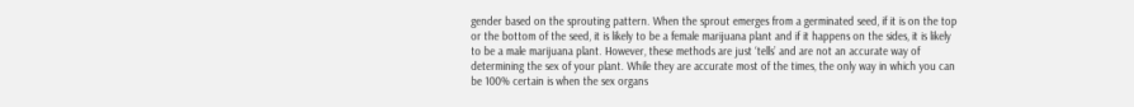gender based on the sprouting pattern. When the sprout emerges from a germinated seed, if it is on the top or the bottom of the seed, it is likely to be a female marijuana plant and if it happens on the sides, it is likely to be a male marijuana plant. However, these methods are just ‘tells’ and are not an accurate way of determining the sex of your plant. While they are accurate most of the times, the only way in which you can be 100% certain is when the sex organs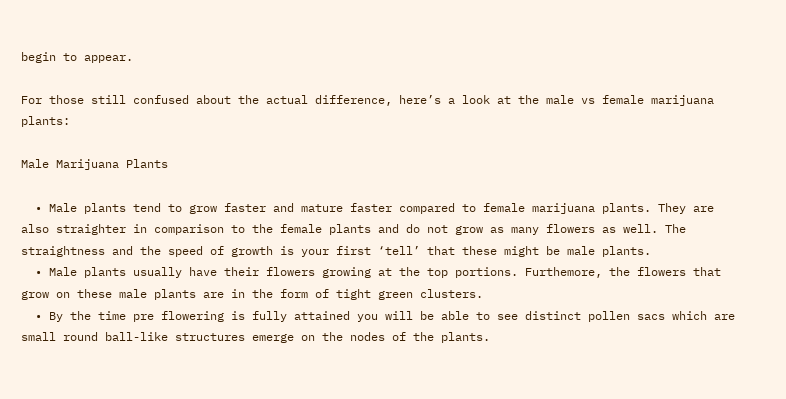begin to appear.

For those still confused about the actual difference, here’s a look at the male vs female marijuana plants:

Male Marijuana Plants

  • Male plants tend to grow faster and mature faster compared to female marijuana plants. They are also straighter in comparison to the female plants and do not grow as many flowers as well. The straightness and the speed of growth is your first ‘tell’ that these might be male plants.
  • Male plants usually have their flowers growing at the top portions. Furthemore, the flowers that grow on these male plants are in the form of tight green clusters.
  • By the time pre flowering is fully attained you will be able to see distinct pollen sacs which are small round ball-like structures emerge on the nodes of the plants.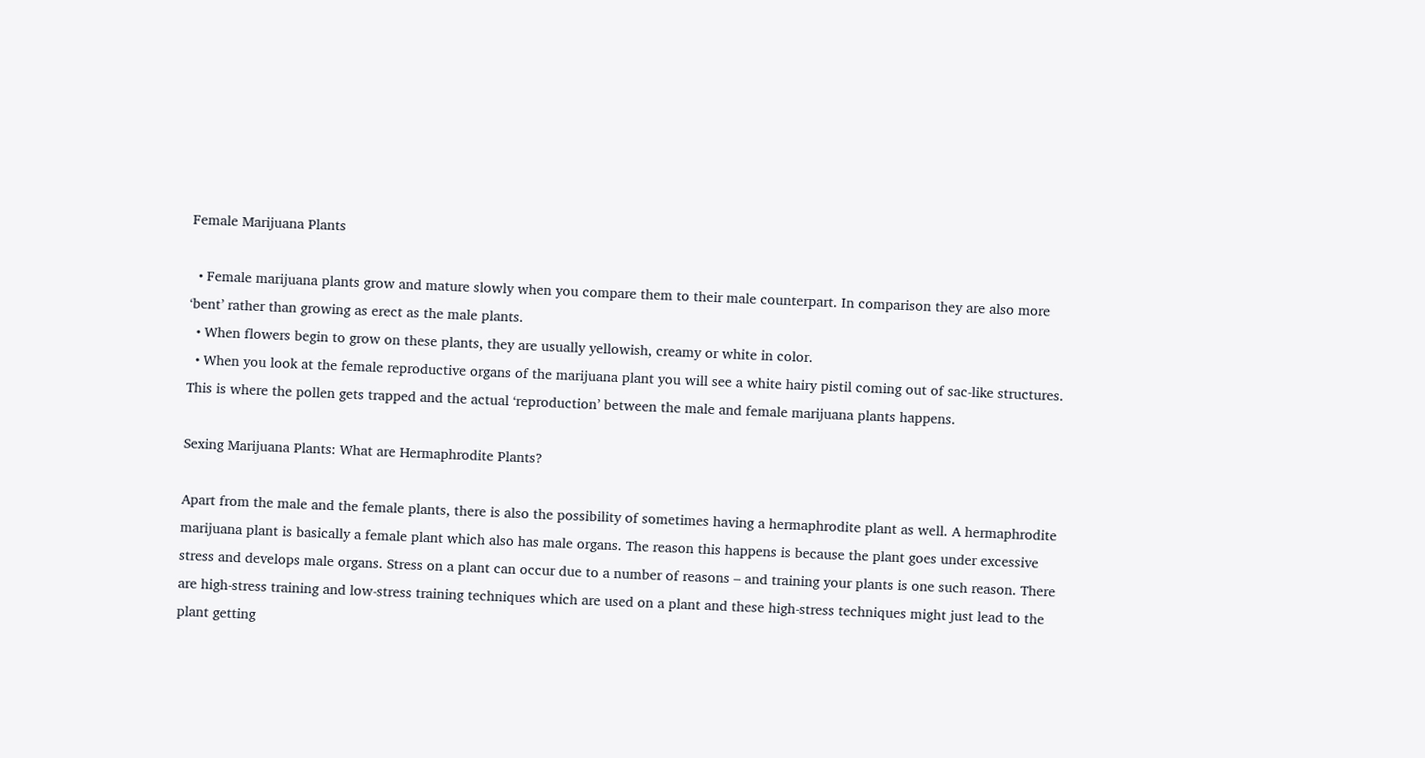Female Marijuana Plants

  • Female marijuana plants grow and mature slowly when you compare them to their male counterpart. In comparison they are also more ‘bent’ rather than growing as erect as the male plants.
  • When flowers begin to grow on these plants, they are usually yellowish, creamy or white in color.
  • When you look at the female reproductive organs of the marijuana plant you will see a white hairy pistil coming out of sac-like structures. This is where the pollen gets trapped and the actual ‘reproduction’ between the male and female marijuana plants happens.

Sexing Marijuana Plants: What are Hermaphrodite Plants?

Apart from the male and the female plants, there is also the possibility of sometimes having a hermaphrodite plant as well. A hermaphrodite marijuana plant is basically a female plant which also has male organs. The reason this happens is because the plant goes under excessive stress and develops male organs. Stress on a plant can occur due to a number of reasons – and training your plants is one such reason. There are high-stress training and low-stress training techniques which are used on a plant and these high-stress techniques might just lead to the plant getting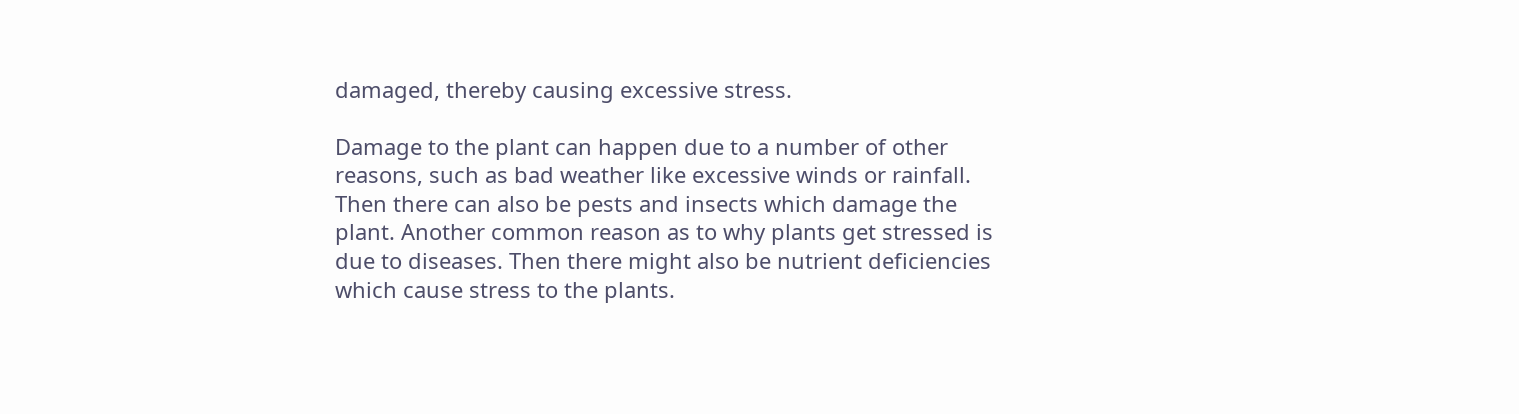damaged, thereby causing excessive stress.

Damage to the plant can happen due to a number of other reasons, such as bad weather like excessive winds or rainfall. Then there can also be pests and insects which damage the plant. Another common reason as to why plants get stressed is due to diseases. Then there might also be nutrient deficiencies which cause stress to the plants.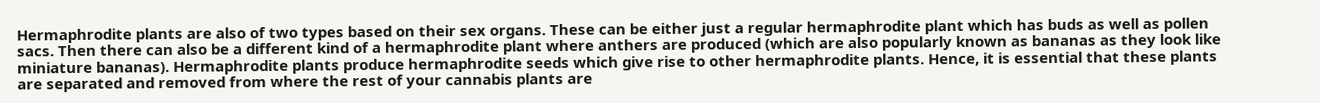Hermaphrodite plants are also of two types based on their sex organs. These can be either just a regular hermaphrodite plant which has buds as well as pollen sacs. Then there can also be a different kind of a hermaphrodite plant where anthers are produced (which are also popularly known as bananas as they look like miniature bananas). Hermaphrodite plants produce hermaphrodite seeds which give rise to other hermaphrodite plants. Hence, it is essential that these plants are separated and removed from where the rest of your cannabis plants are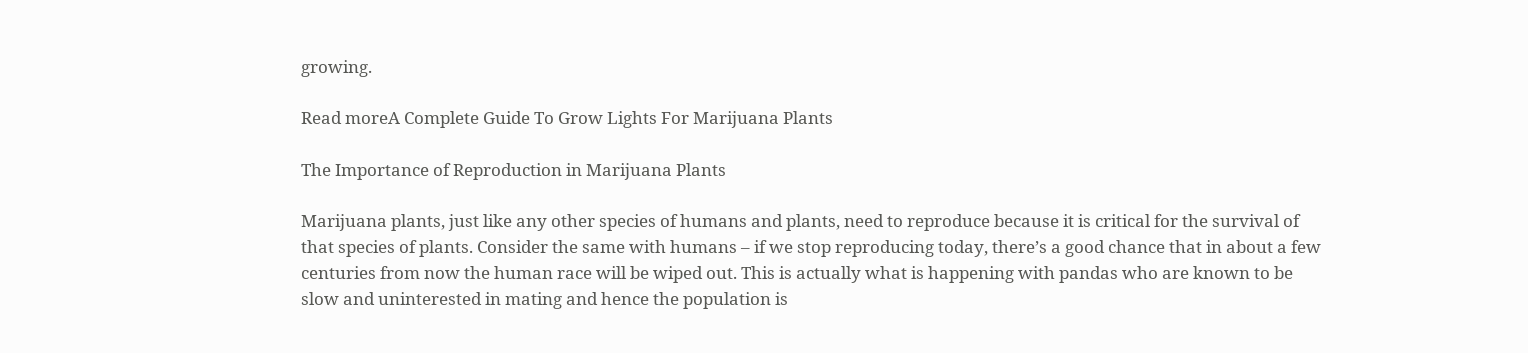growing.

Read moreA Complete Guide To Grow Lights For Marijuana Plants

The Importance of Reproduction in Marijuana Plants

Marijuana plants, just like any other species of humans and plants, need to reproduce because it is critical for the survival of that species of plants. Consider the same with humans – if we stop reproducing today, there’s a good chance that in about a few centuries from now the human race will be wiped out. This is actually what is happening with pandas who are known to be slow and uninterested in mating and hence the population is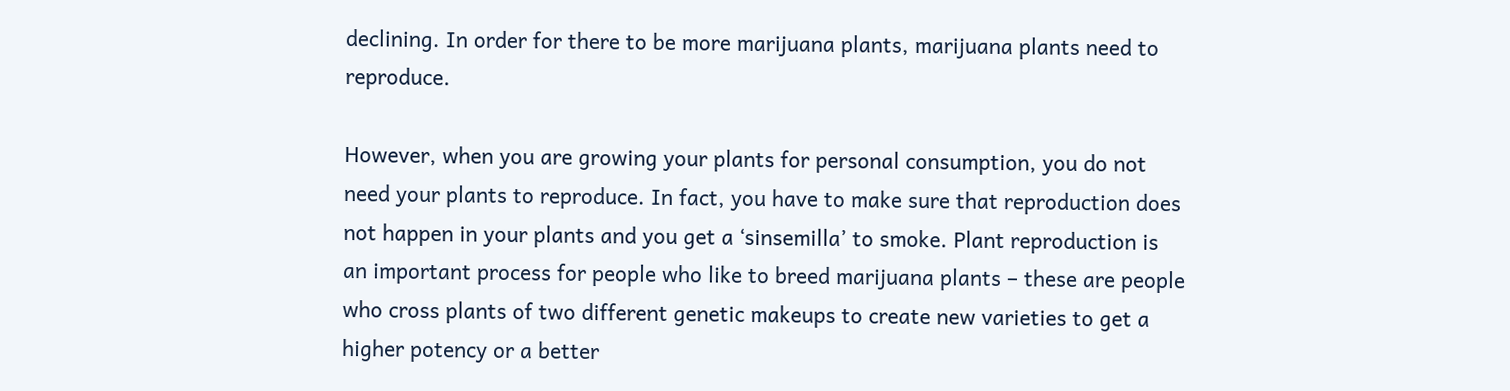declining. In order for there to be more marijuana plants, marijuana plants need to reproduce.

However, when you are growing your plants for personal consumption, you do not need your plants to reproduce. In fact, you have to make sure that reproduction does not happen in your plants and you get a ‘sinsemilla’ to smoke. Plant reproduction is an important process for people who like to breed marijuana plants – these are people who cross plants of two different genetic makeups to create new varieties to get a higher potency or a better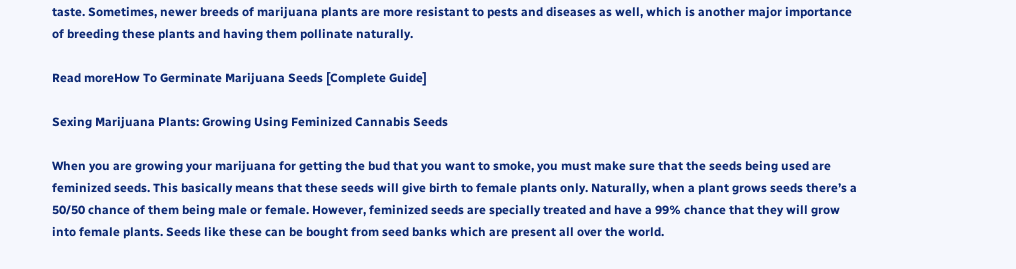taste. Sometimes, newer breeds of marijuana plants are more resistant to pests and diseases as well, which is another major importance of breeding these plants and having them pollinate naturally.

Read moreHow To Germinate Marijuana Seeds [Complete Guide]

Sexing Marijuana Plants: Growing Using Feminized Cannabis Seeds

When you are growing your marijuana for getting the bud that you want to smoke, you must make sure that the seeds being used are feminized seeds. This basically means that these seeds will give birth to female plants only. Naturally, when a plant grows seeds there’s a 50/50 chance of them being male or female. However, feminized seeds are specially treated and have a 99% chance that they will grow into female plants. Seeds like these can be bought from seed banks which are present all over the world.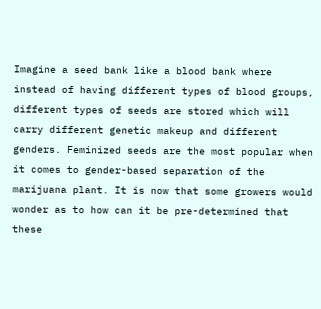Imagine a seed bank like a blood bank where instead of having different types of blood groups, different types of seeds are stored which will carry different genetic makeup and different genders. Feminized seeds are the most popular when it comes to gender-based separation of the marijuana plant. It is now that some growers would wonder as to how can it be pre-determined that these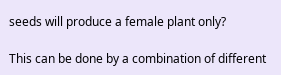seeds will produce a female plant only?

This can be done by a combination of different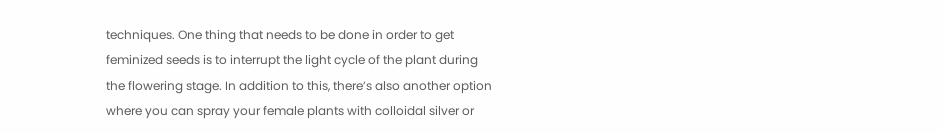techniques. One thing that needs to be done in order to get feminized seeds is to interrupt the light cycle of the plant during the flowering stage. In addition to this, there’s also another option where you can spray your female plants with colloidal silver or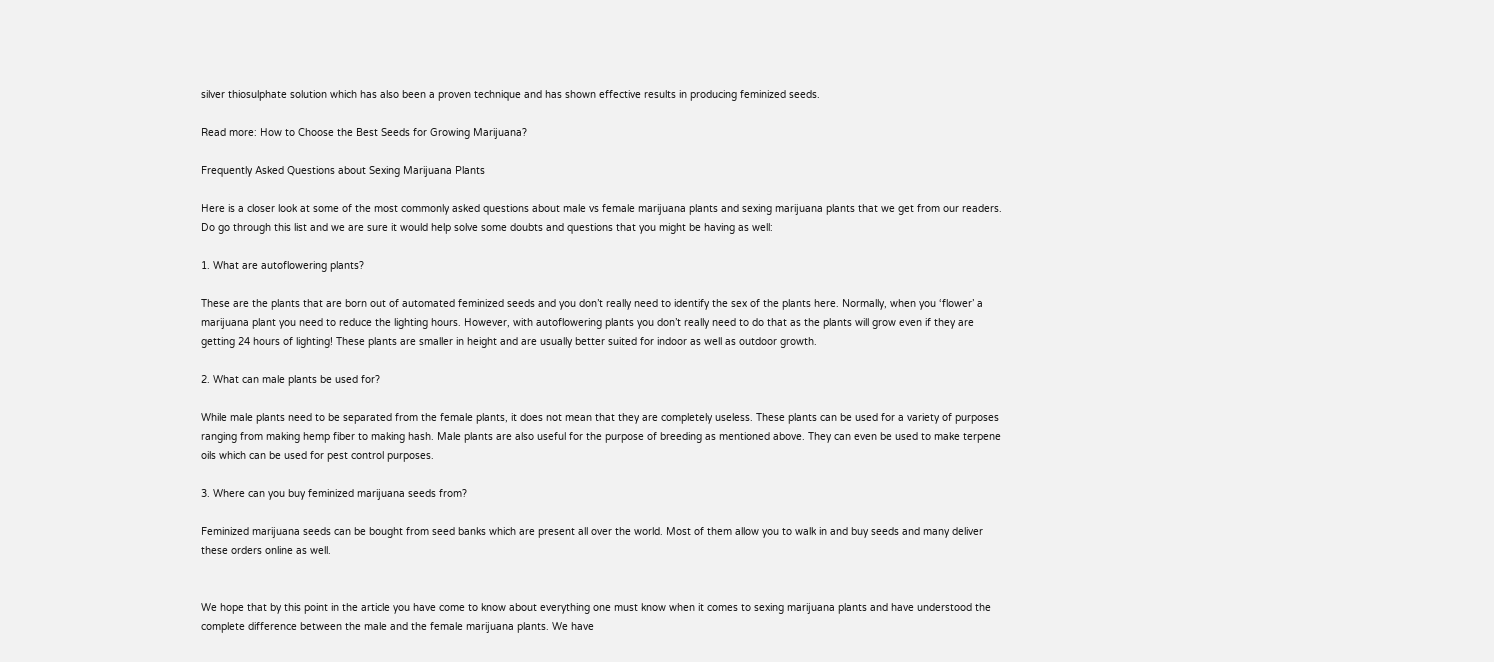silver thiosulphate solution which has also been a proven technique and has shown effective results in producing feminized seeds.

Read more: How to Choose the Best Seeds for Growing Marijuana?

Frequently Asked Questions about Sexing Marijuana Plants

Here is a closer look at some of the most commonly asked questions about male vs female marijuana plants and sexing marijuana plants that we get from our readers. Do go through this list and we are sure it would help solve some doubts and questions that you might be having as well:

1. What are autoflowering plants?

These are the plants that are born out of automated feminized seeds and you don’t really need to identify the sex of the plants here. Normally, when you ‘flower’ a marijuana plant you need to reduce the lighting hours. However, with autoflowering plants you don’t really need to do that as the plants will grow even if they are getting 24 hours of lighting! These plants are smaller in height and are usually better suited for indoor as well as outdoor growth.

2. What can male plants be used for?

While male plants need to be separated from the female plants, it does not mean that they are completely useless. These plants can be used for a variety of purposes ranging from making hemp fiber to making hash. Male plants are also useful for the purpose of breeding as mentioned above. They can even be used to make terpene oils which can be used for pest control purposes.

3. Where can you buy feminized marijuana seeds from?

Feminized marijuana seeds can be bought from seed banks which are present all over the world. Most of them allow you to walk in and buy seeds and many deliver these orders online as well.


We hope that by this point in the article you have come to know about everything one must know when it comes to sexing marijuana plants and have understood the complete difference between the male and the female marijuana plants. We have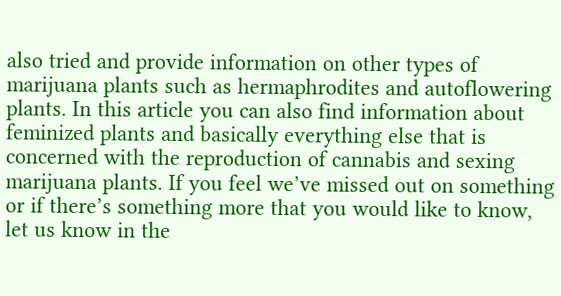also tried and provide information on other types of marijuana plants such as hermaphrodites and autoflowering plants. In this article you can also find information about feminized plants and basically everything else that is concerned with the reproduction of cannabis and sexing marijuana plants. If you feel we’ve missed out on something or if there’s something more that you would like to know, let us know in the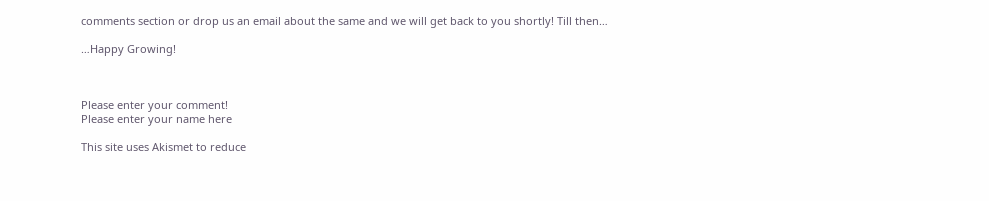comments section or drop us an email about the same and we will get back to you shortly! Till then…

…Happy Growing!



Please enter your comment!
Please enter your name here

This site uses Akismet to reduce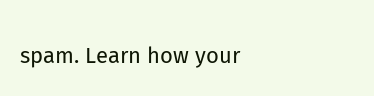spam. Learn how your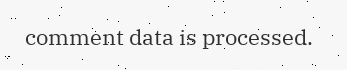comment data is processed.